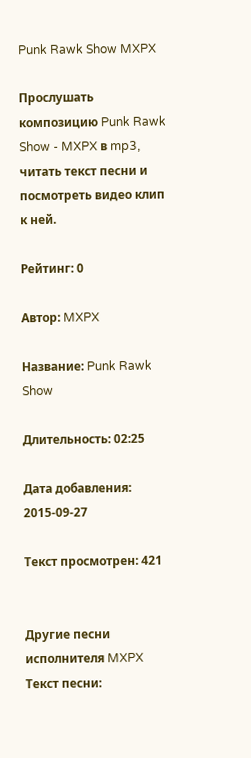Punk Rawk Show MXPX

Прослушать композицию Punk Rawk Show - MXPX в mp3, читать текст песни и посмотреть видео клип к ней.

Рейтинг: 0

Автор: MXPX

Название: Punk Rawk Show

Длительность: 02:25

Дата добавления: 2015-09-27

Текст просмотрен: 421


Другие песни исполнителя MXPX
Текст песни: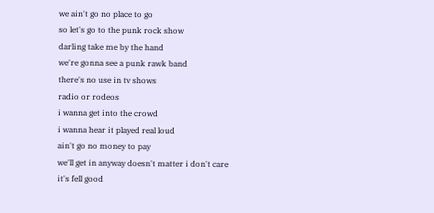we ain't go no place to go
so let's go to the punk rock show
darling take me by the hand
we're gonna see a punk rawk band
there's no use in tv shows
radio or rodeos
i wanna get into the crowd
i wanna hear it played real loud
ain't go no money to pay
we'll get in anyway doesn't matter i don't care
it's fell good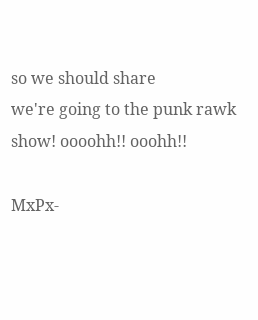so we should share
we're going to the punk rawk show! oooohh!! ooohh!!

MxPx-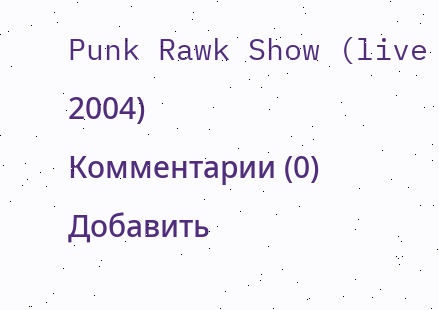Punk Rawk Show (live 2004)
Комментарии (0)
Добавить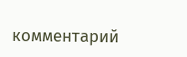комментарий